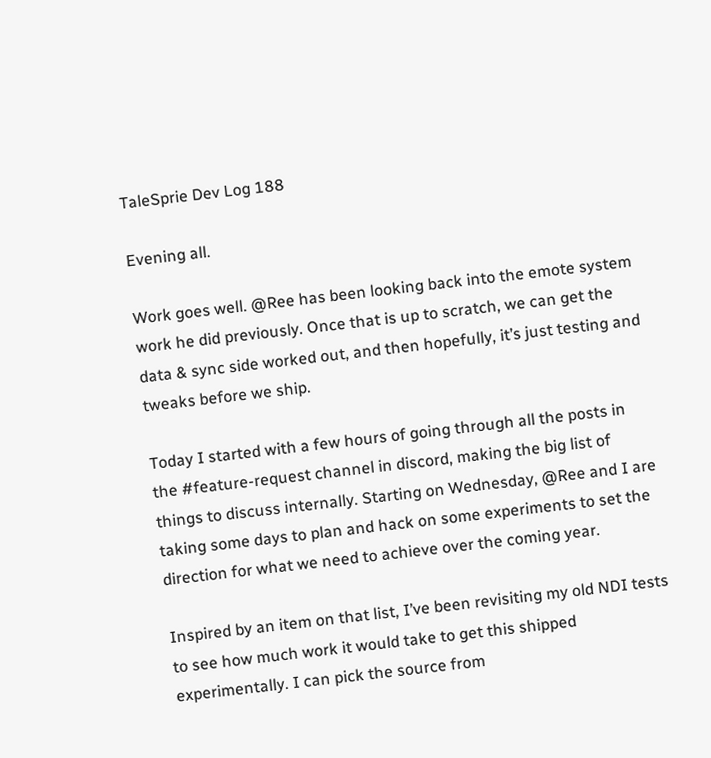TaleSprie Dev Log 188

Evening all.

Work goes well. @Ree has been looking back into the emote system work he did previously. Once that is up to scratch, we can get the data & sync side worked out, and then hopefully, it’s just testing and tweaks before we ship.

Today I started with a few hours of going through all the posts in the #feature-request channel in discord, making the big list of things to discuss internally. Starting on Wednesday, @Ree and I are taking some days to plan and hack on some experiments to set the direction for what we need to achieve over the coming year.

Inspired by an item on that list, I’ve been revisiting my old NDI tests to see how much work it would take to get this shipped experimentally. I can pick the source from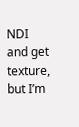NDI and get texture, but I’m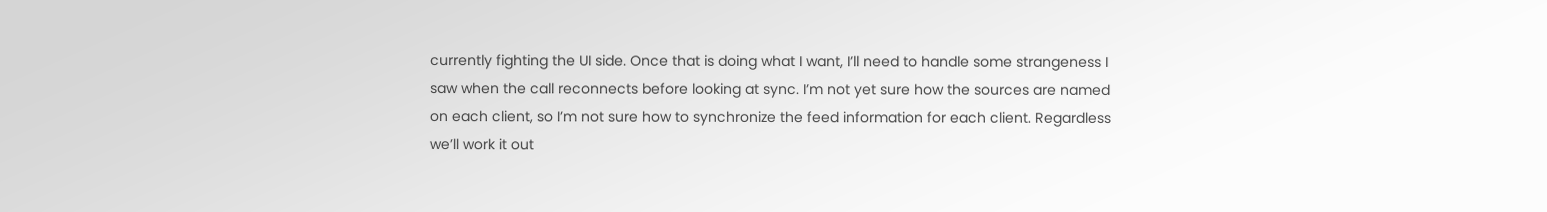currently fighting the UI side. Once that is doing what I want, I’ll need to handle some strangeness I saw when the call reconnects before looking at sync. I’m not yet sure how the sources are named on each client, so I’m not sure how to synchronize the feed information for each client. Regardless we’ll work it out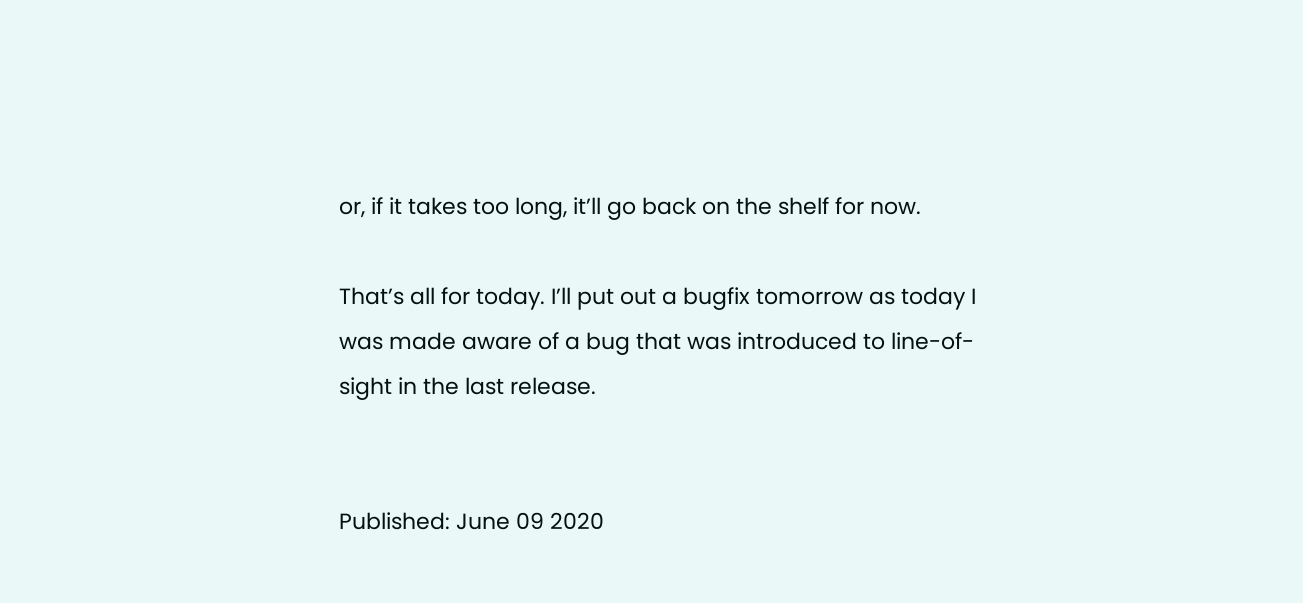or, if it takes too long, it’ll go back on the shelf for now.

That’s all for today. I’ll put out a bugfix tomorrow as today I was made aware of a bug that was introduced to line-of-sight in the last release.


Published: June 09 2020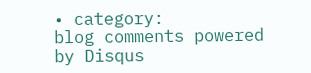• category:
blog comments powered by Disqus